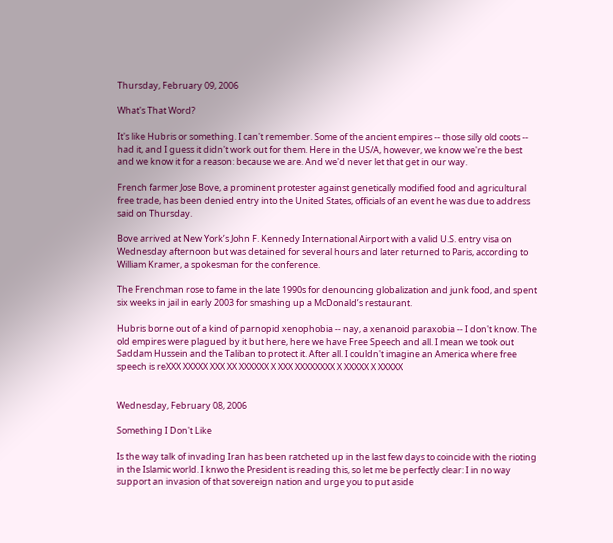Thursday, February 09, 2006

What's That Word?

It's like Hubris or something. I can't remember. Some of the ancient empires -- those silly old coots -- had it, and I guess it didn't work out for them. Here in the US/A, however, we know we're the best and we know it for a reason: because we are. And we'd never let that get in our way.

French farmer Jose Bove, a prominent protester against genetically modified food and agricultural free trade, has been denied entry into the United States, officials of an event he was due to address said on Thursday.

Bove arrived at New York’s John F. Kennedy International Airport with a valid U.S. entry visa on Wednesday afternoon but was detained for several hours and later returned to Paris, according to William Kramer, a spokesman for the conference.

The Frenchman rose to fame in the late 1990s for denouncing globalization and junk food, and spent six weeks in jail in early 2003 for smashing up a McDonald’s restaurant.

Hubris borne out of a kind of parnopid xenophobia -- nay, a xenanoid paraxobia -- I don't know. The old empires were plagued by it but here, here we have Free Speech and all. I mean we took out Saddam Hussein and the Taliban to protect it. After all. I couldn't imagine an America where free speech is reXXX XXXXX XXX XX XXXXXX X XXX XXXXXXXX X XXXXX X XXXXX


Wednesday, February 08, 2006

Something I Don't Like

Is the way talk of invading Iran has been ratcheted up in the last few days to coincide with the rioting in the Islamic world. I knwo the President is reading this, so let me be perfectly clear: I in no way support an invasion of that sovereign nation and urge you to put aside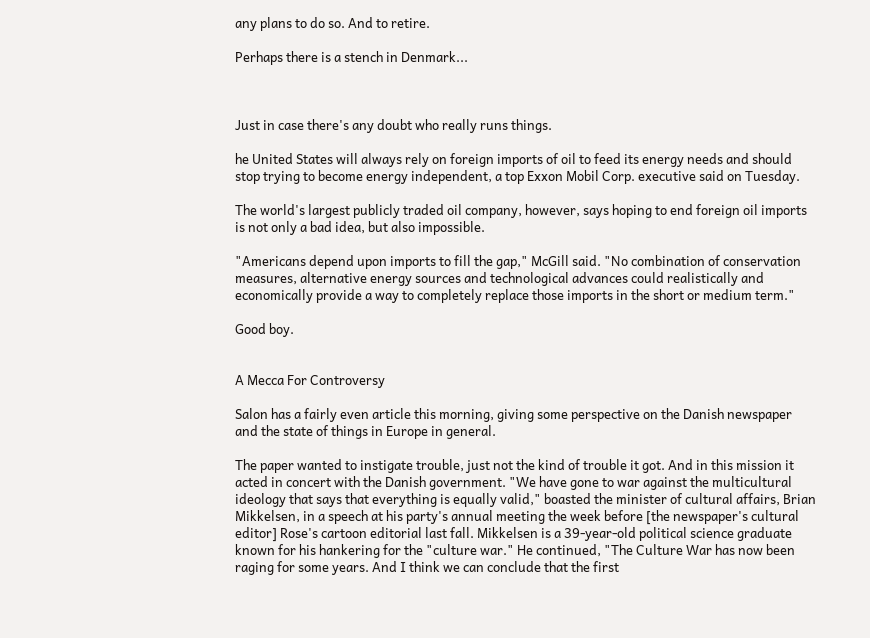any plans to do so. And to retire.

Perhaps there is a stench in Denmark...



Just in case there's any doubt who really runs things.

he United States will always rely on foreign imports of oil to feed its energy needs and should stop trying to become energy independent, a top Exxon Mobil Corp. executive said on Tuesday.

The world's largest publicly traded oil company, however, says hoping to end foreign oil imports is not only a bad idea, but also impossible.

"Americans depend upon imports to fill the gap," McGill said. "No combination of conservation measures, alternative energy sources and technological advances could realistically and economically provide a way to completely replace those imports in the short or medium term."

Good boy.


A Mecca For Controversy

Salon has a fairly even article this morning, giving some perspective on the Danish newspaper and the state of things in Europe in general.

The paper wanted to instigate trouble, just not the kind of trouble it got. And in this mission it acted in concert with the Danish government. "We have gone to war against the multicultural ideology that says that everything is equally valid," boasted the minister of cultural affairs, Brian Mikkelsen, in a speech at his party's annual meeting the week before [the newspaper's cultural editor] Rose's cartoon editorial last fall. Mikkelsen is a 39-year-old political science graduate known for his hankering for the "culture war." He continued, "The Culture War has now been raging for some years. And I think we can conclude that the first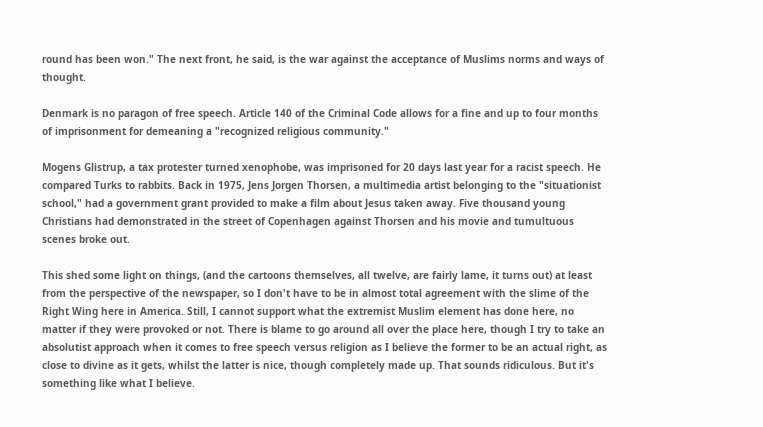round has been won." The next front, he said, is the war against the acceptance of Muslims norms and ways of thought.

Denmark is no paragon of free speech. Article 140 of the Criminal Code allows for a fine and up to four months of imprisonment for demeaning a "recognized religious community."

Mogens Glistrup, a tax protester turned xenophobe, was imprisoned for 20 days last year for a racist speech. He compared Turks to rabbits. Back in 1975, Jens Jorgen Thorsen, a multimedia artist belonging to the "situationist school," had a government grant provided to make a film about Jesus taken away. Five thousand young Christians had demonstrated in the street of Copenhagen against Thorsen and his movie and tumultuous scenes broke out.

This shed some light on things, (and the cartoons themselves, all twelve, are fairly lame, it turns out) at least from the perspective of the newspaper, so I don't have to be in almost total agreement with the slime of the Right Wing here in America. Still, I cannot support what the extremist Muslim element has done here, no matter if they were provoked or not. There is blame to go around all over the place here, though I try to take an absolutist approach when it comes to free speech versus religion as I believe the former to be an actual right, as close to divine as it gets, whilst the latter is nice, though completely made up. That sounds ridiculous. But it's something like what I believe.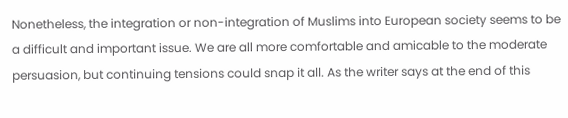Nonetheless, the integration or non-integration of Muslims into European society seems to be a difficult and important issue. We are all more comfortable and amicable to the moderate persuasion, but continuing tensions could snap it all. As the writer says at the end of this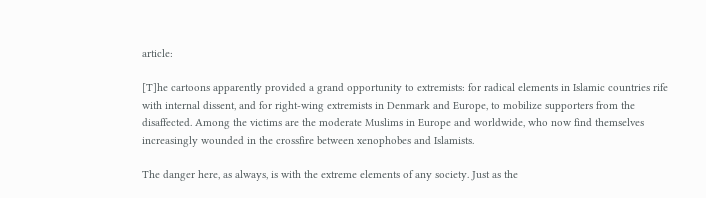article:

[T]he cartoons apparently provided a grand opportunity to extremists: for radical elements in Islamic countries rife with internal dissent, and for right-wing extremists in Denmark and Europe, to mobilize supporters from the disaffected. Among the victims are the moderate Muslims in Europe and worldwide, who now find themselves increasingly wounded in the crossfire between xenophobes and Islamists.

The danger here, as always, is with the extreme elements of any society. Just as the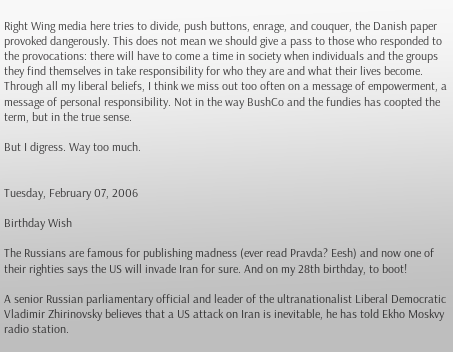Right Wing media here tries to divide, push buttons, enrage, and couquer, the Danish paper provoked dangerously. This does not mean we should give a pass to those who responded to the provocations: there will have to come a time in society when individuals and the groups they find themselves in take responsibility for who they are and what their lives become. Through all my liberal beliefs, I think we miss out too often on a message of empowerment, a message of personal responsibility. Not in the way BushCo and the fundies has coopted the term, but in the true sense.

But I digress. Way too much.


Tuesday, February 07, 2006

Birthday Wish

The Russians are famous for publishing madness (ever read Pravda? Eesh) and now one of their righties says the US will invade Iran for sure. And on my 28th birthday, to boot!

A senior Russian parliamentary official and leader of the ultranationalist Liberal Democratic Vladimir Zhirinovsky believes that a US attack on Iran is inevitable, he has told Ekho Moskvy radio station.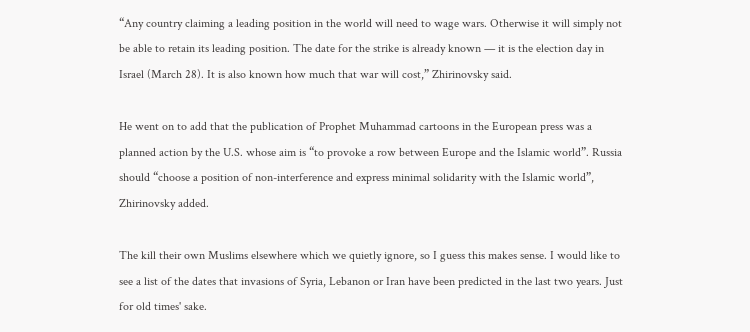“Any country claiming a leading position in the world will need to wage wars. Otherwise it will simply not be able to retain its leading position. The date for the strike is already known — it is the election day in Israel (March 28). It is also known how much that war will cost,” Zhirinovsky said.

He went on to add that the publication of Prophet Muhammad cartoons in the European press was a planned action by the U.S. whose aim is “to provoke a row between Europe and the Islamic world”. Russia should “choose a position of non-interference and express minimal solidarity with the Islamic world”, Zhirinovsky added.

The kill their own Muslims elsewhere which we quietly ignore, so I guess this makes sense. I would like to see a list of the dates that invasions of Syria, Lebanon or Iran have been predicted in the last two years. Just for old times' sake.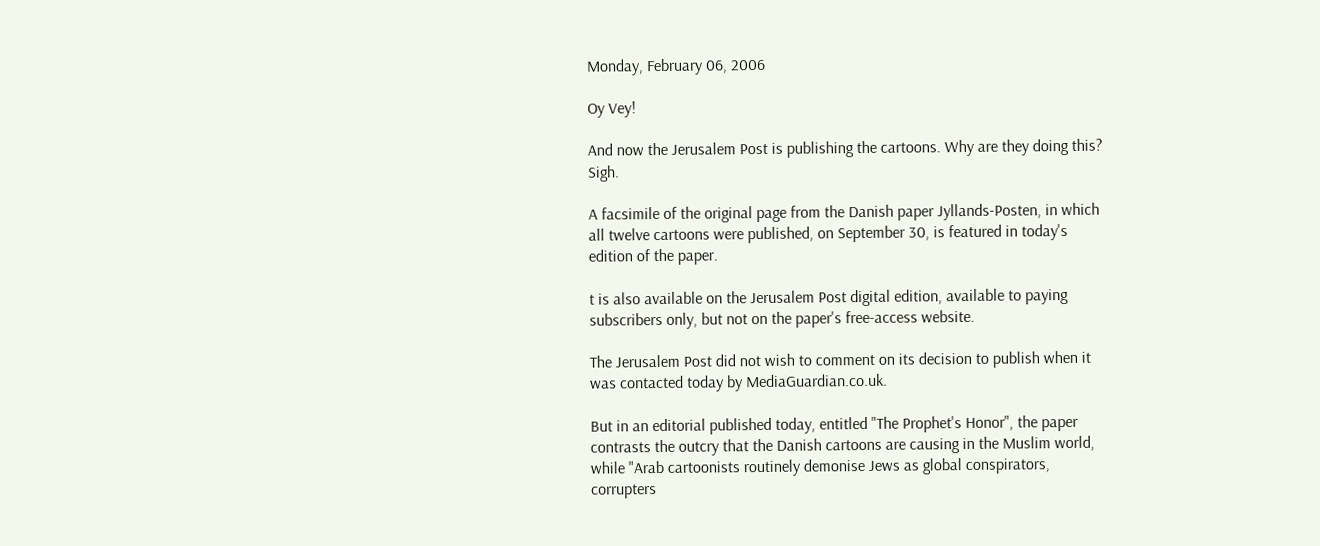Monday, February 06, 2006

Oy Vey!

And now the Jerusalem Post is publishing the cartoons. Why are they doing this? Sigh.

A facsimile of the original page from the Danish paper Jyllands-Posten, in which all twelve cartoons were published, on September 30, is featured in today's edition of the paper.

t is also available on the Jerusalem Post digital edition, available to paying subscribers only, but not on the paper's free-access website.

The Jerusalem Post did not wish to comment on its decision to publish when it was contacted today by MediaGuardian.co.uk.

But in an editorial published today, entitled "The Prophet's Honor", the paper contrasts the outcry that the Danish cartoons are causing in the Muslim world, while "Arab cartoonists routinely demonise Jews as global conspirators, corrupters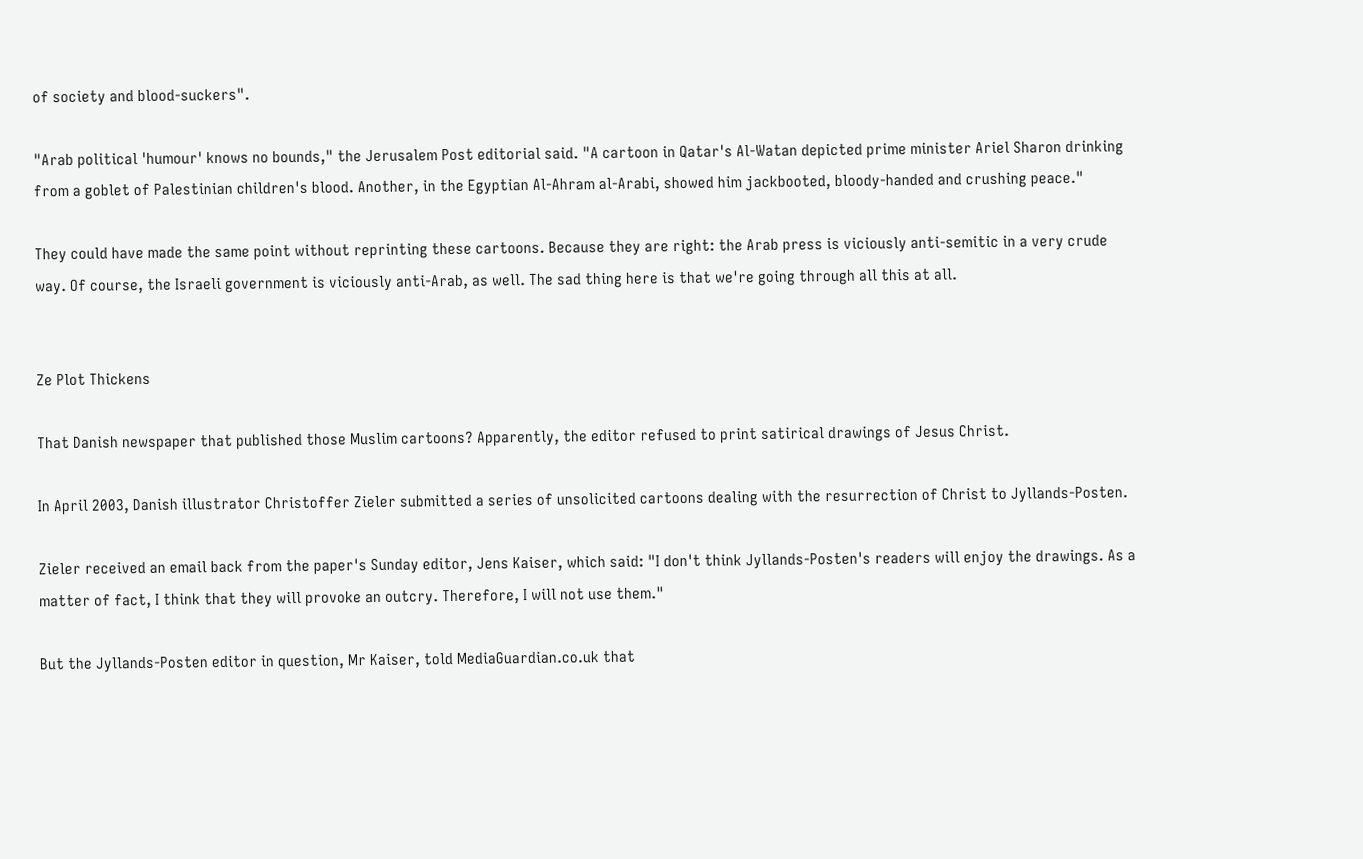of society and blood-suckers".

"Arab political 'humour' knows no bounds," the Jerusalem Post editorial said. "A cartoon in Qatar's Al-Watan depicted prime minister Ariel Sharon drinking from a goblet of Palestinian children's blood. Another, in the Egyptian Al-Ahram al-Arabi, showed him jackbooted, bloody-handed and crushing peace."

They could have made the same point without reprinting these cartoons. Because they are right: the Arab press is viciously anti-semitic in a very crude way. Of course, the Israeli government is viciously anti-Arab, as well. The sad thing here is that we're going through all this at all.


Ze Plot Thickens

That Danish newspaper that published those Muslim cartoons? Apparently, the editor refused to print satirical drawings of Jesus Christ.

In April 2003, Danish illustrator Christoffer Zieler submitted a series of unsolicited cartoons dealing with the resurrection of Christ to Jyllands-Posten.

Zieler received an email back from the paper's Sunday editor, Jens Kaiser, which said: "I don't think Jyllands-Posten's readers will enjoy the drawings. As a matter of fact, I think that they will provoke an outcry. Therefore, I will not use them."

But the Jyllands-Posten editor in question, Mr Kaiser, told MediaGuardian.co.uk that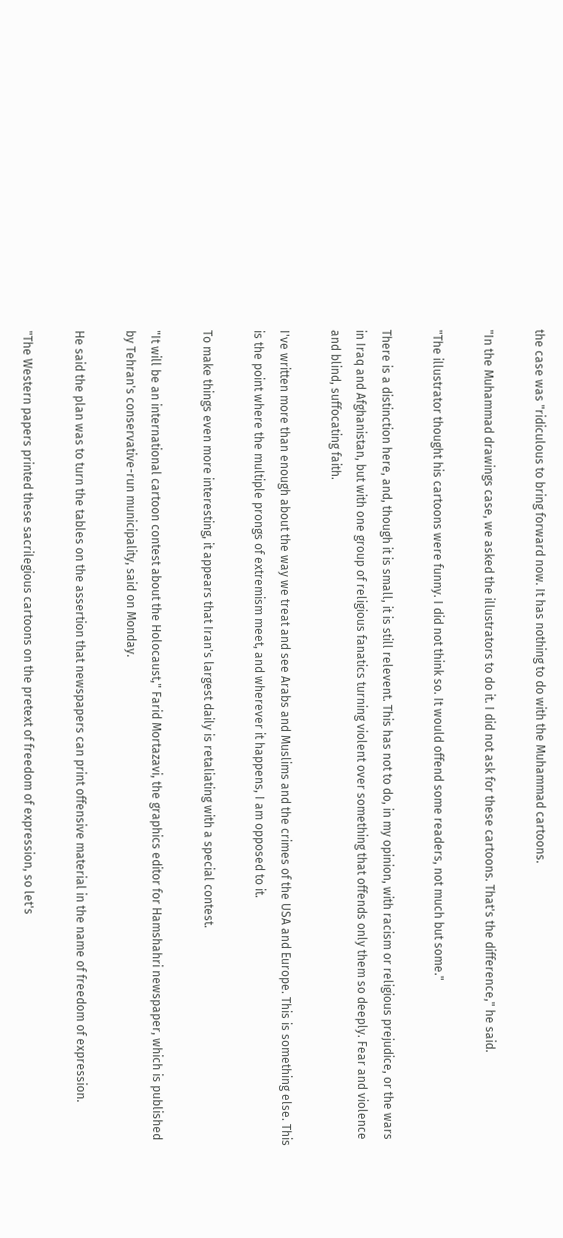the case was "ridiculous to bring forward now. It has nothing to do with the Muhammad cartoons.

"In the Muhammad drawings case, we asked the illustrators to do it. I did not ask for these cartoons. That's the difference," he said.

"The illustrator thought his cartoons were funny. I did not think so. It would offend some readers, not much but some."

There is a distinction here, and, though it is small, it is still relevent. This has not to do, in my opinion, with racism or religious prejudice, or the wars in Iraq and Afghanistan, but with one group of religious fanatics turning violent over something that offends only them so deeply. Fear and violence and blind, suffocating faith.

I've written more than enough about the way we treat and see Arabs and Muslims and the crimes of the USA and Europe. This is something else. This is the point where the multiple prongs of extremism meet, and wherever it happens, I am opposed to it.

To make things even more interesting, it appears that Iran's largest daily is retaliating with a special contest.

"It will be an international cartoon contest about the Holocaust," Farid Mortazavi, the graphics editor for Hamshahri newspaper, which is published by Tehran's conservative-run municipality, said on Monday.

He said the plan was to turn the tables on the assertion that newspapers can print offensive material in the name of freedom of expression.

"The Western papers printed these sacrilegious cartoons on the pretext of freedom of expression, so let's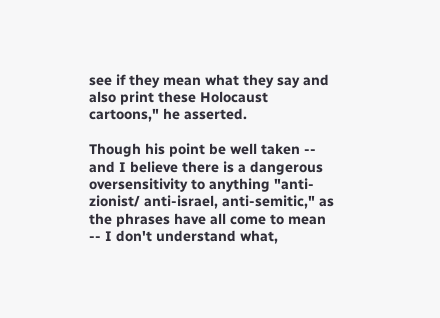see if they mean what they say and also print these Holocaust cartoons," he asserted.

Though his point be well taken -- and I believe there is a dangerous oversensitivity to anything "anti-zionist/ anti-israel, anti-semitic," as the phrases have all come to mean -- I don't understand what,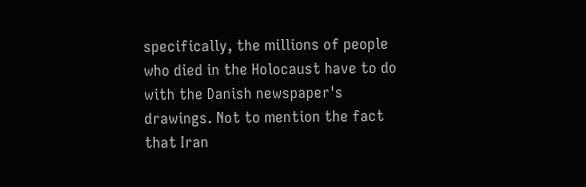specifically, the millions of people who died in the Holocaust have to do with the Danish newspaper's drawings. Not to mention the fact that Iran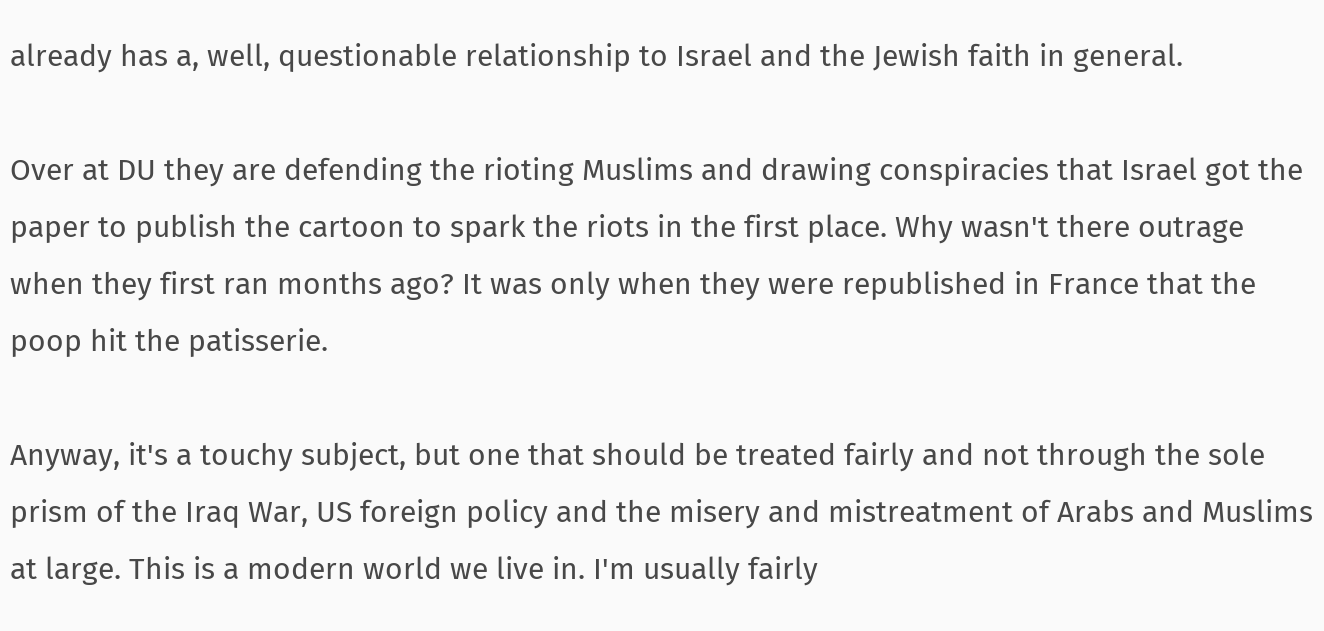already has a, well, questionable relationship to Israel and the Jewish faith in general.

Over at DU they are defending the rioting Muslims and drawing conspiracies that Israel got the paper to publish the cartoon to spark the riots in the first place. Why wasn't there outrage when they first ran months ago? It was only when they were republished in France that the poop hit the patisserie.

Anyway, it's a touchy subject, but one that should be treated fairly and not through the sole prism of the Iraq War, US foreign policy and the misery and mistreatment of Arabs and Muslims at large. This is a modern world we live in. I'm usually fairly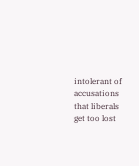intolerant of accusations that liberals get too lost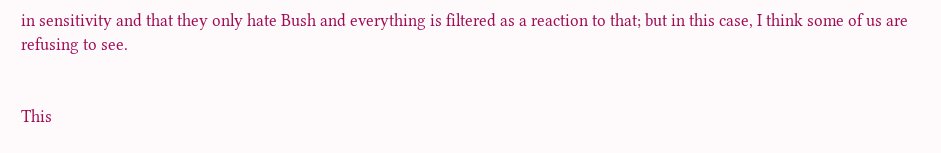in sensitivity and that they only hate Bush and everything is filtered as a reaction to that; but in this case, I think some of us are refusing to see.


This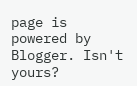page is powered by Blogger. Isn't yours?